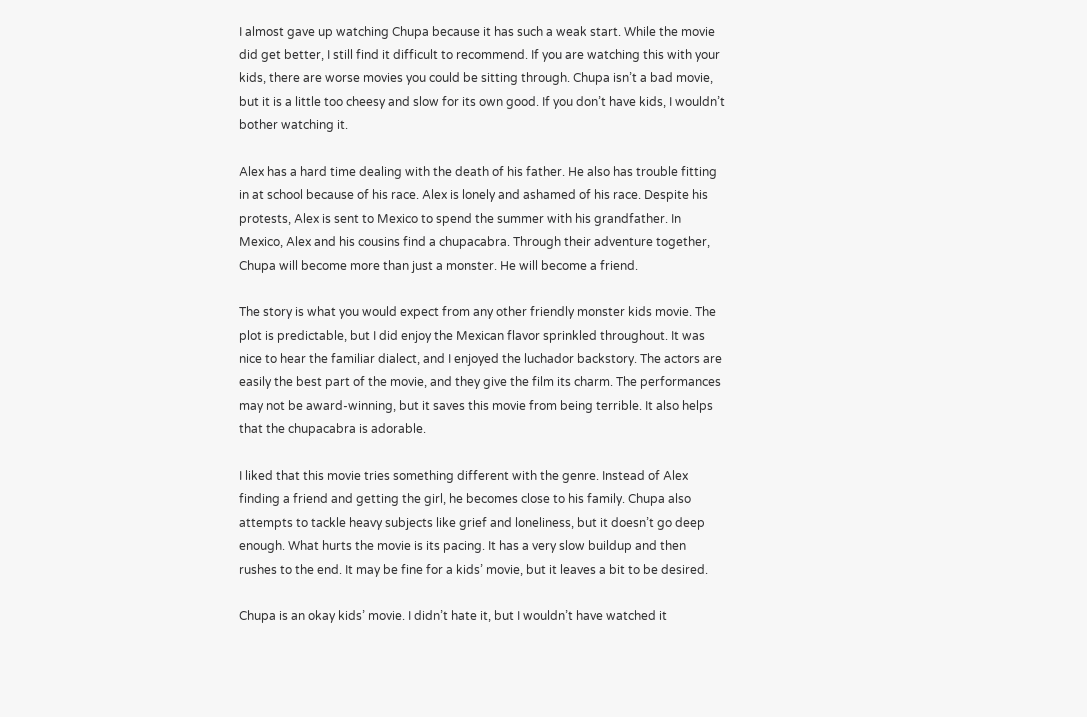I almost gave up watching Chupa because it has such a weak start. While the movie did get better, I still find it difficult to recommend. If you are watching this with your kids, there are worse movies you could be sitting through. Chupa isn’t a bad movie, but it is a little too cheesy and slow for its own good. If you don’t have kids, I wouldn’t bother watching it.

Alex has a hard time dealing with the death of his father. He also has trouble fitting in at school because of his race. Alex is lonely and ashamed of his race. Despite his protests, Alex is sent to Mexico to spend the summer with his grandfather. In Mexico, Alex and his cousins find a chupacabra. Through their adventure together, Chupa will become more than just a monster. He will become a friend.

The story is what you would expect from any other friendly monster kids movie. The plot is predictable, but I did enjoy the Mexican flavor sprinkled throughout. It was nice to hear the familiar dialect, and I enjoyed the luchador backstory. The actors are easily the best part of the movie, and they give the film its charm. The performances may not be award-winning, but it saves this movie from being terrible. It also helps that the chupacabra is adorable.

I liked that this movie tries something different with the genre. Instead of Alex finding a friend and getting the girl, he becomes close to his family. Chupa also attempts to tackle heavy subjects like grief and loneliness, but it doesn’t go deep enough. What hurts the movie is its pacing. It has a very slow buildup and then rushes to the end. It may be fine for a kids’ movie, but it leaves a bit to be desired.

Chupa is an okay kids’ movie. I didn’t hate it, but I wouldn’t have watched it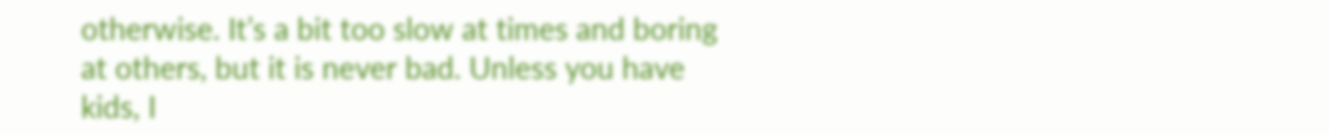otherwise. It’s a bit too slow at times and boring at others, but it is never bad. Unless you have kids, I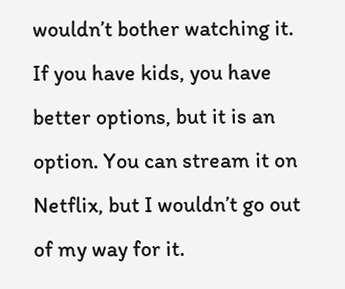wouldn’t bother watching it. If you have kids, you have better options, but it is an option. You can stream it on Netflix, but I wouldn’t go out of my way for it.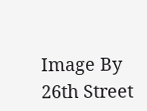Image By 26th Street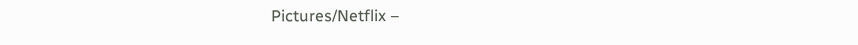Pictures/Netflix –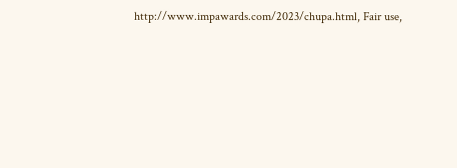http://www.impawards.com/2023/chupa.html, Fair use,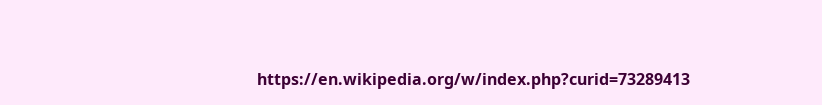https://en.wikipedia.org/w/index.php?curid=73289413